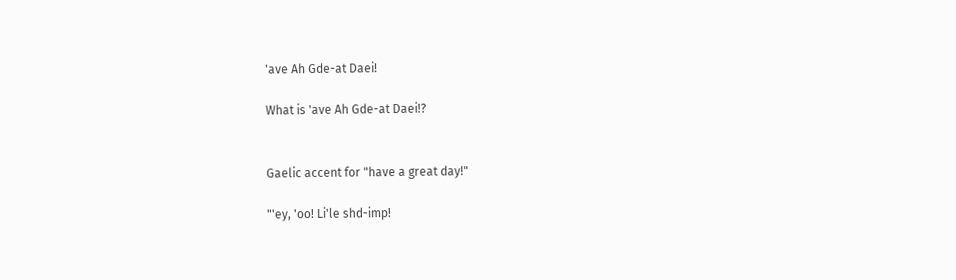'ave Ah Gde-at Daei!

What is 'ave Ah Gde-at Daei!?


Gaelic accent for "have a great day!"

"'ey, 'oo! Li'le shd-imp!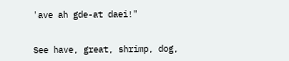'ave ah gde-at daei!"


See have, great, shrimp, dog,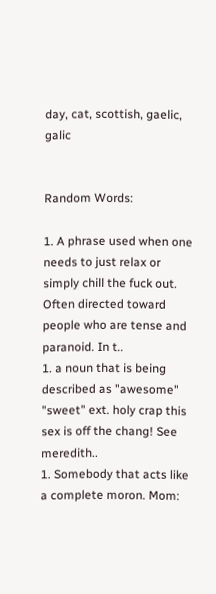day, cat, scottish, gaelic, galic


Random Words:

1. A phrase used when one needs to just relax or simply chill the fuck out. Often directed toward people who are tense and paranoid. In t..
1. a noun that is being described as "awesome" "sweet" ext. holy crap this sex is off the chang! See meredith..
1. Somebody that acts like a complete moron. Mom: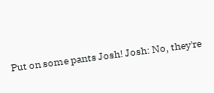Put on some pants Josh! Josh: No, they're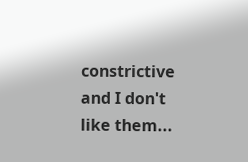constrictive and I don't like them...